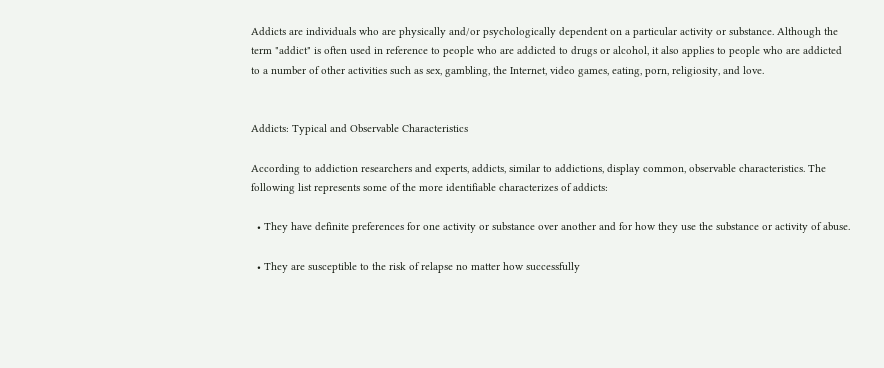Addicts are individuals who are physically and/or psychologically dependent on a particular activity or substance. Although the term "addict" is often used in reference to people who are addicted to drugs or alcohol, it also applies to people who are addicted to a number of other activities such as sex, gambling, the Internet, video games, eating, porn, religiosity, and love.


Addicts: Typical and Observable Characteristics

According to addiction researchers and experts, addicts, similar to addictions, display common, observable characteristics. The following list represents some of the more identifiable characterizes of addicts:

  • They have definite preferences for one activity or substance over another and for how they use the substance or activity of abuse.

  • They are susceptible to the risk of relapse no matter how successfully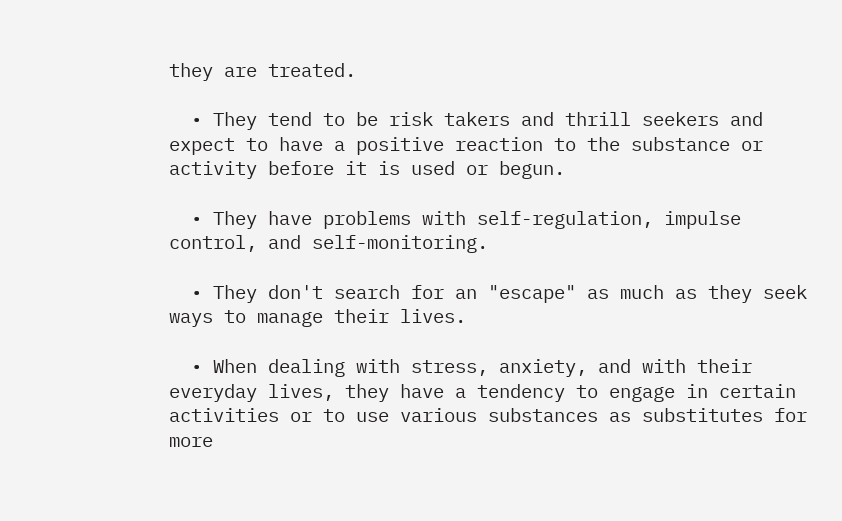they are treated.

  • They tend to be risk takers and thrill seekers and expect to have a positive reaction to the substance or activity before it is used or begun.

  • They have problems with self-regulation, impulse control, and self-monitoring.

  • They don't search for an "escape" as much as they seek ways to manage their lives.

  • When dealing with stress, anxiety, and with their everyday lives, they have a tendency to engage in certain activities or to use various substances as substitutes for more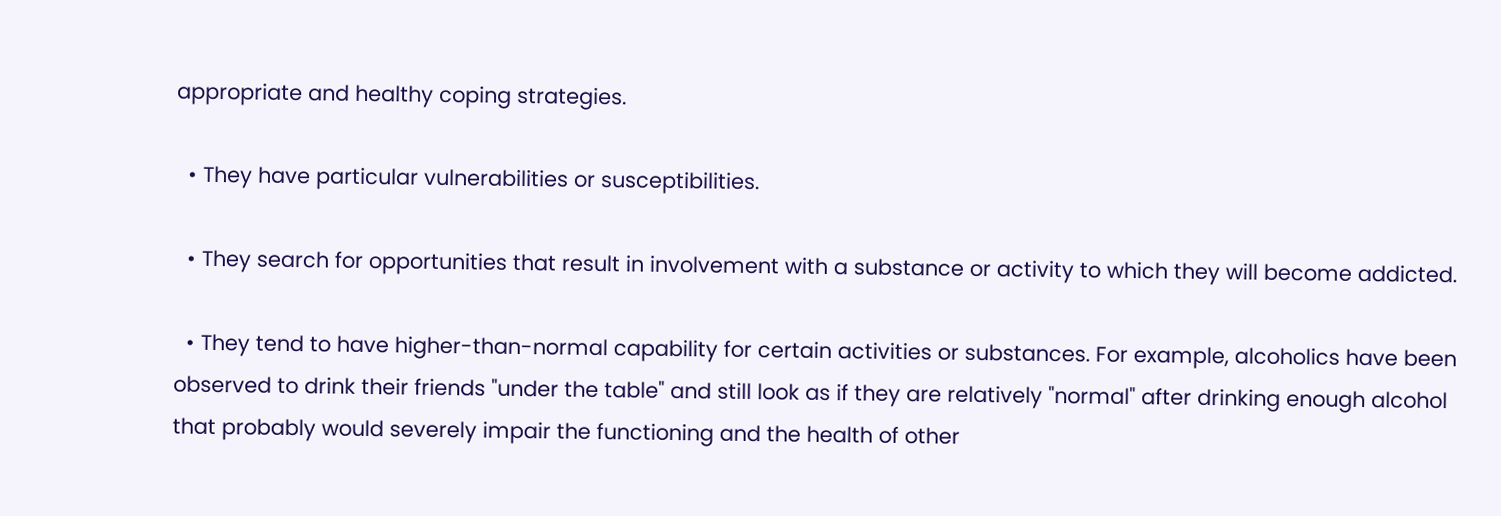appropriate and healthy coping strategies.

  • They have particular vulnerabilities or susceptibilities.

  • They search for opportunities that result in involvement with a substance or activity to which they will become addicted.

  • They tend to have higher-than-normal capability for certain activities or substances. For example, alcoholics have been observed to drink their friends "under the table" and still look as if they are relatively "normal" after drinking enough alcohol that probably would severely impair the functioning and the health of other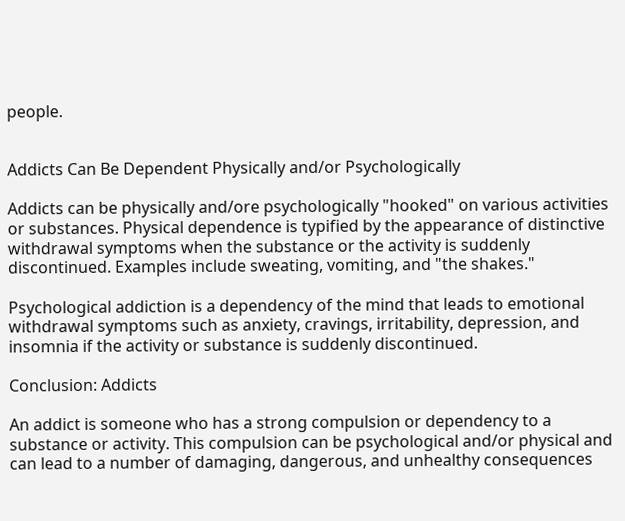people.


Addicts Can Be Dependent Physically and/or Psychologically

Addicts can be physically and/ore psychologically "hooked" on various activities or substances. Physical dependence is typified by the appearance of distinctive withdrawal symptoms when the substance or the activity is suddenly discontinued. Examples include sweating, vomiting, and "the shakes."

Psychological addiction is a dependency of the mind that leads to emotional withdrawal symptoms such as anxiety, cravings, irritability, depression, and insomnia if the activity or substance is suddenly discontinued.

Conclusion: Addicts

An addict is someone who has a strong compulsion or dependency to a substance or activity. This compulsion can be psychological and/or physical and can lead to a number of damaging, dangerous, and unhealthy consequences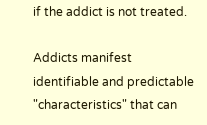if the addict is not treated.

Addicts manifest identifiable and predictable "characteristics" that can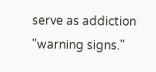serve as addiction "warning signs."